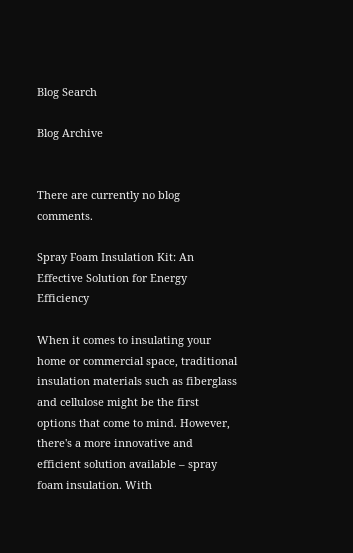Blog Search

Blog Archive


There are currently no blog comments.

Spray Foam Insulation Kit: An Effective Solution for Energy Efficiency

When it comes to insulating your home or commercial space, traditional insulation materials such as fiberglass and cellulose might be the first options that come to mind. However, there's a more innovative and efficient solution available – spray foam insulation. With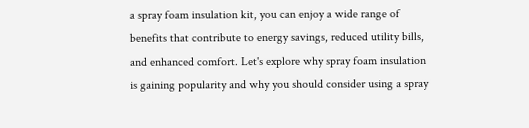a spray foam insulation kit, you can enjoy a wide range of benefits that contribute to energy savings, reduced utility bills, and enhanced comfort. Let's explore why spray foam insulation is gaining popularity and why you should consider using a spray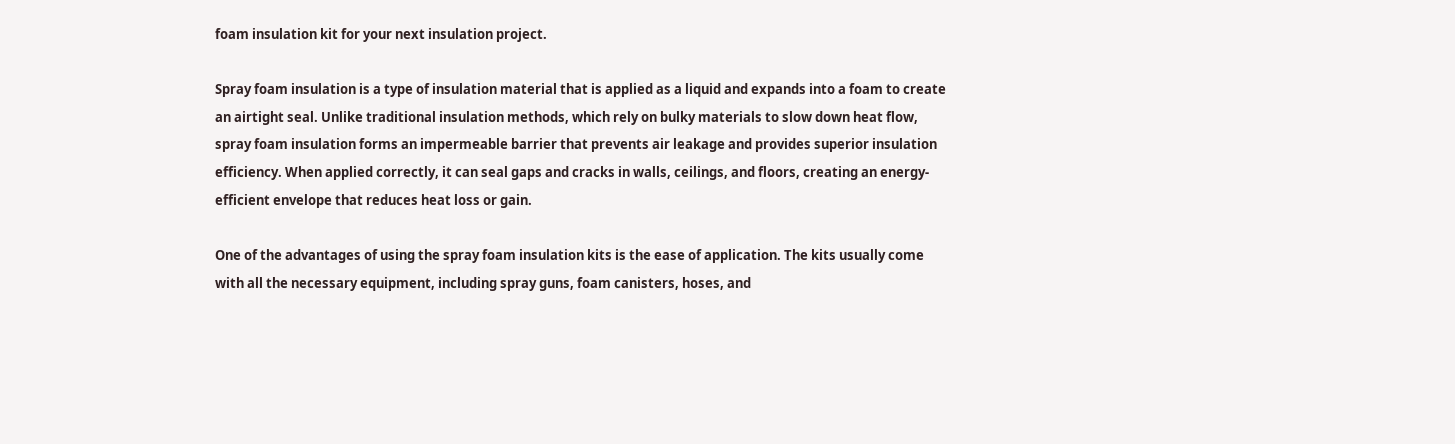foam insulation kit for your next insulation project.

Spray foam insulation is a type of insulation material that is applied as a liquid and expands into a foam to create an airtight seal. Unlike traditional insulation methods, which rely on bulky materials to slow down heat flow, spray foam insulation forms an impermeable barrier that prevents air leakage and provides superior insulation efficiency. When applied correctly, it can seal gaps and cracks in walls, ceilings, and floors, creating an energy-efficient envelope that reduces heat loss or gain.

One of the advantages of using the spray foam insulation kits is the ease of application. The kits usually come with all the necessary equipment, including spray guns, foam canisters, hoses, and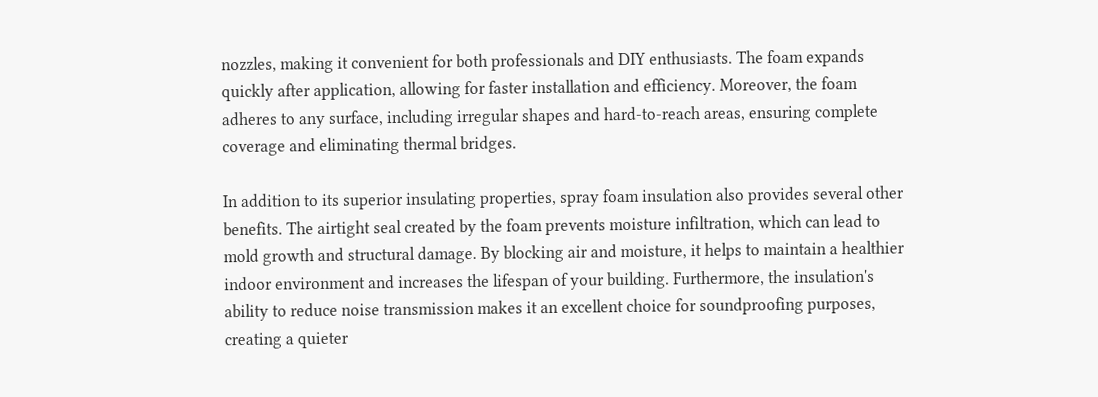nozzles, making it convenient for both professionals and DIY enthusiasts. The foam expands quickly after application, allowing for faster installation and efficiency. Moreover, the foam adheres to any surface, including irregular shapes and hard-to-reach areas, ensuring complete coverage and eliminating thermal bridges.

In addition to its superior insulating properties, spray foam insulation also provides several other benefits. The airtight seal created by the foam prevents moisture infiltration, which can lead to mold growth and structural damage. By blocking air and moisture, it helps to maintain a healthier indoor environment and increases the lifespan of your building. Furthermore, the insulation's ability to reduce noise transmission makes it an excellent choice for soundproofing purposes, creating a quieter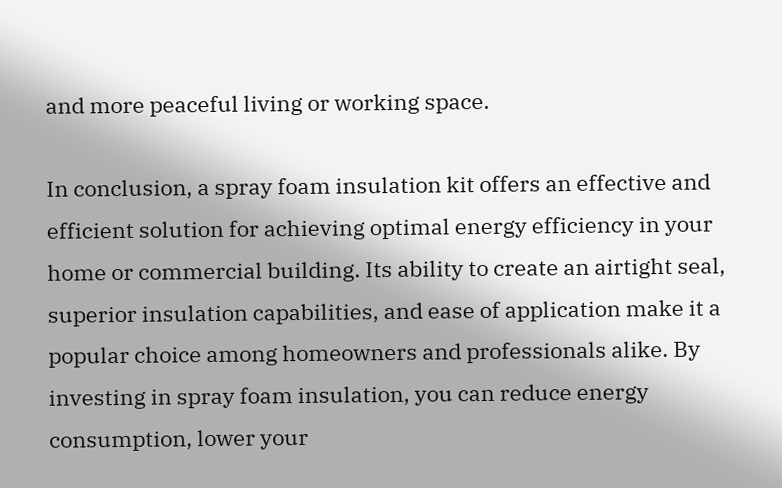and more peaceful living or working space.

In conclusion, a spray foam insulation kit offers an effective and efficient solution for achieving optimal energy efficiency in your home or commercial building. Its ability to create an airtight seal, superior insulation capabilities, and ease of application make it a popular choice among homeowners and professionals alike. By investing in spray foam insulation, you can reduce energy consumption, lower your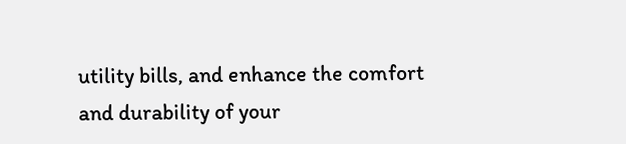utility bills, and enhance the comfort and durability of your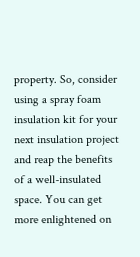property. So, consider using a spray foam insulation kit for your next insulation project and reap the benefits of a well-insulated space. You can get more enlightened on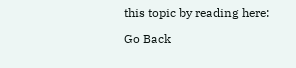this topic by reading here:

Go Back